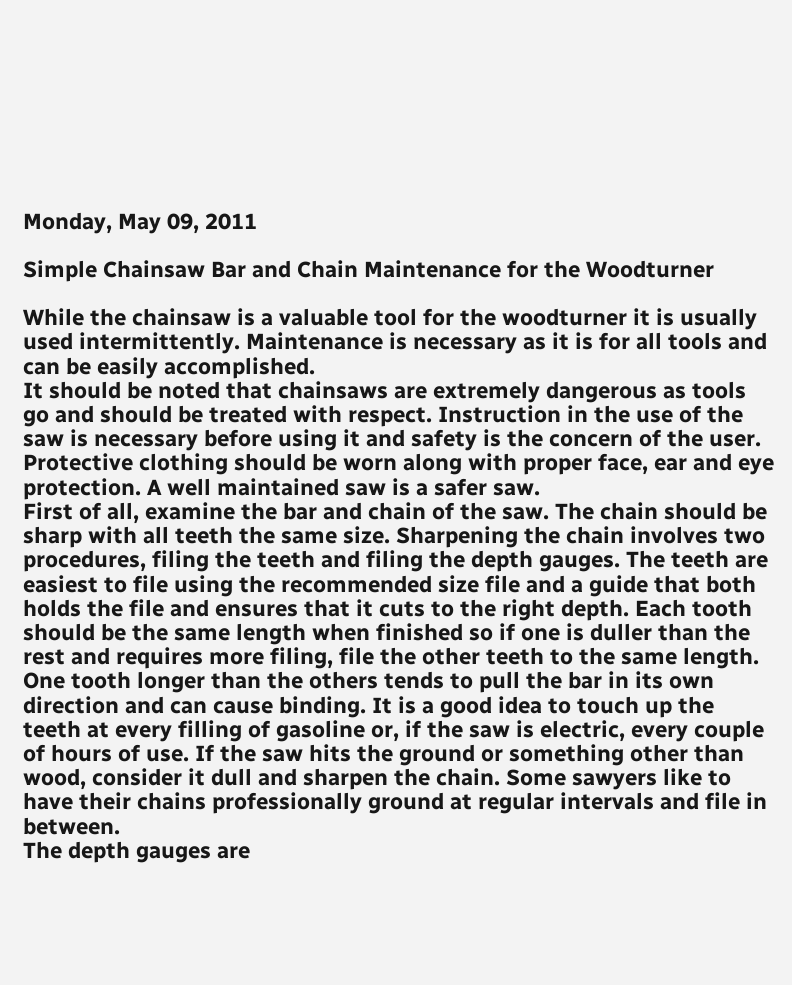Monday, May 09, 2011

Simple Chainsaw Bar and Chain Maintenance for the Woodturner

While the chainsaw is a valuable tool for the woodturner it is usually used intermittently. Maintenance is necessary as it is for all tools and can be easily accomplished.
It should be noted that chainsaws are extremely dangerous as tools go and should be treated with respect. Instruction in the use of the saw is necessary before using it and safety is the concern of the user. Protective clothing should be worn along with proper face, ear and eye protection. A well maintained saw is a safer saw.
First of all, examine the bar and chain of the saw. The chain should be sharp with all teeth the same size. Sharpening the chain involves two procedures, filing the teeth and filing the depth gauges. The teeth are easiest to file using the recommended size file and a guide that both holds the file and ensures that it cuts to the right depth. Each tooth should be the same length when finished so if one is duller than the rest and requires more filing, file the other teeth to the same length. One tooth longer than the others tends to pull the bar in its own direction and can cause binding. It is a good idea to touch up the teeth at every filling of gasoline or, if the saw is electric, every couple of hours of use. If the saw hits the ground or something other than wood, consider it dull and sharpen the chain. Some sawyers like to have their chains professionally ground at regular intervals and file in between.
The depth gauges are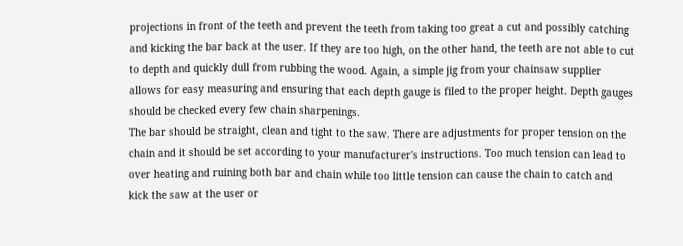projections in front of the teeth and prevent the teeth from taking too great a cut and possibly catching and kicking the bar back at the user. If they are too high, on the other hand, the teeth are not able to cut to depth and quickly dull from rubbing the wood. Again, a simple jig from your chainsaw supplier allows for easy measuring and ensuring that each depth gauge is filed to the proper height. Depth gauges should be checked every few chain sharpenings.
The bar should be straight, clean and tight to the saw. There are adjustments for proper tension on the chain and it should be set according to your manufacturer's instructions. Too much tension can lead to over heating and ruining both bar and chain while too little tension can cause the chain to catch and kick the saw at the user or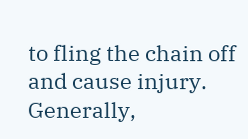to fling the chain off and cause injury. Generally,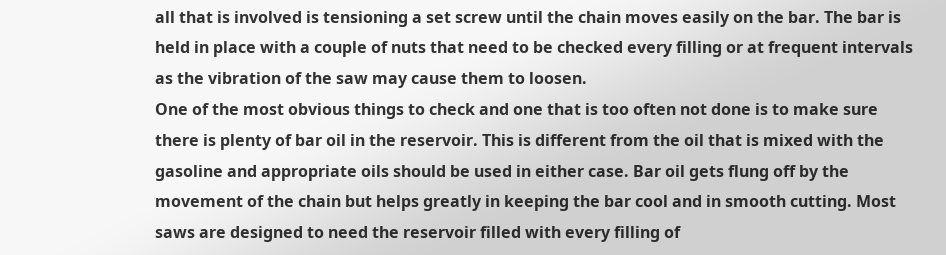all that is involved is tensioning a set screw until the chain moves easily on the bar. The bar is held in place with a couple of nuts that need to be checked every filling or at frequent intervals as the vibration of the saw may cause them to loosen.
One of the most obvious things to check and one that is too often not done is to make sure there is plenty of bar oil in the reservoir. This is different from the oil that is mixed with the gasoline and appropriate oils should be used in either case. Bar oil gets flung off by the movement of the chain but helps greatly in keeping the bar cool and in smooth cutting. Most saws are designed to need the reservoir filled with every filling of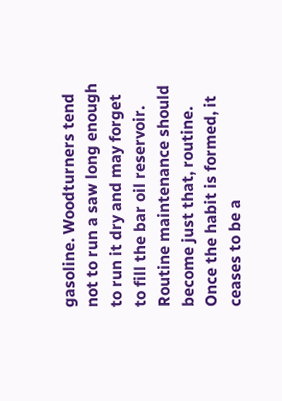gasoline. Woodturners tend not to run a saw long enough to run it dry and may forget to fill the bar oil reservoir.
Routine maintenance should become just that, routine. Once the habit is formed, it ceases to be a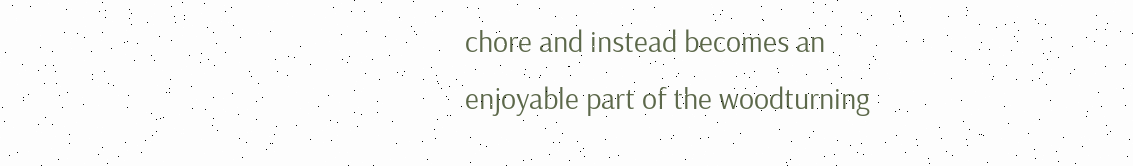chore and instead becomes an enjoyable part of the woodturning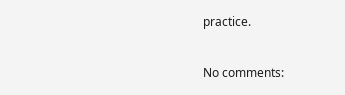practice.

No comments: